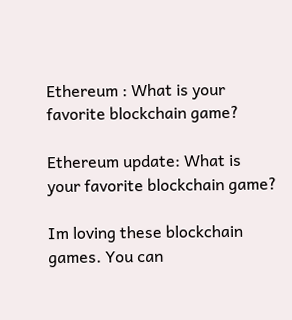Ethereum : What is your favorite blockchain game?

Ethereum update: What is your favorite blockchain game?

Im loving these blockchain games. You can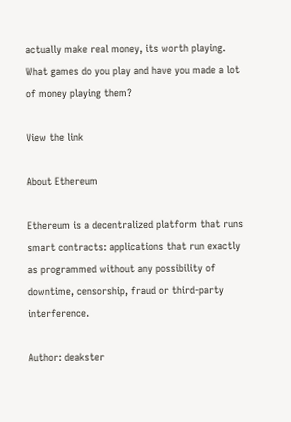actually make real money, its worth playing. What games do you play and have you made a lot of money playing them?

View the link

About Ethereum

Ethereum is a decentralized platform that runs smart contracts: applications that run exactly as programmed without any possibility of downtime, censorship, fraud or third-party interference.

Author: deakster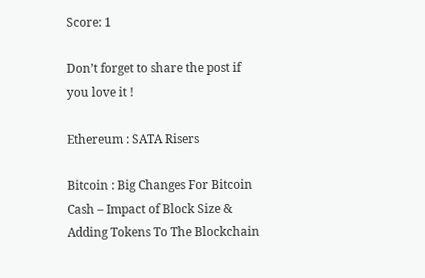Score: 1

Don’t forget to share the post if you love it !

Ethereum : SATA Risers

Bitcoin : Big Changes For Bitcoin Cash – Impact of Block Size & Adding Tokens To The Blockchain